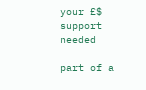your £$ support needed

part of a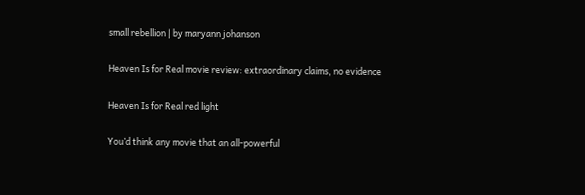small rebellion | by maryann johanson

Heaven Is for Real movie review: extraordinary claims, no evidence

Heaven Is for Real red light

You’d think any movie that an all-powerful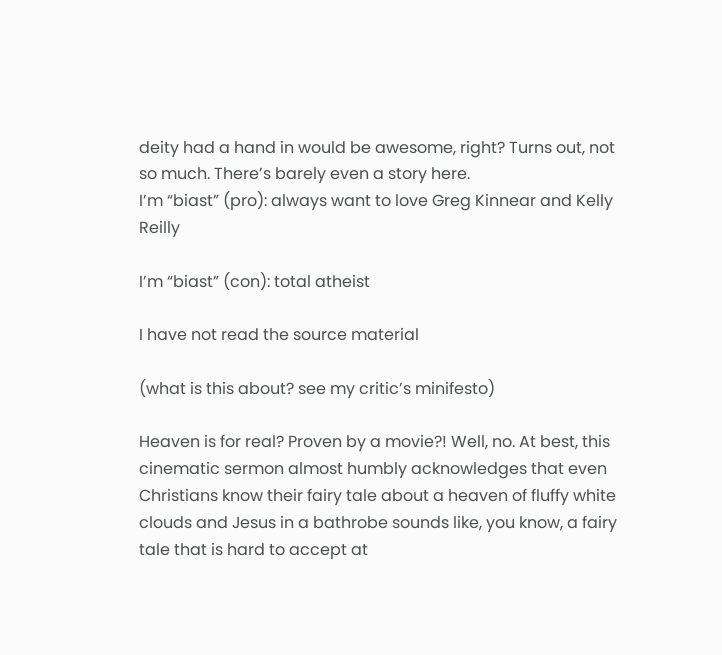deity had a hand in would be awesome, right? Turns out, not so much. There’s barely even a story here.
I’m “biast” (pro): always want to love Greg Kinnear and Kelly Reilly

I’m “biast” (con): total atheist

I have not read the source material

(what is this about? see my critic’s minifesto)

Heaven is for real? Proven by a movie?! Well, no. At best, this cinematic sermon almost humbly acknowledges that even Christians know their fairy tale about a heaven of fluffy white clouds and Jesus in a bathrobe sounds like, you know, a fairy tale that is hard to accept at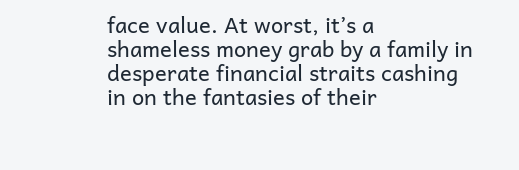face value. At worst, it’s a shameless money grab by a family in desperate financial straits cashing in on the fantasies of their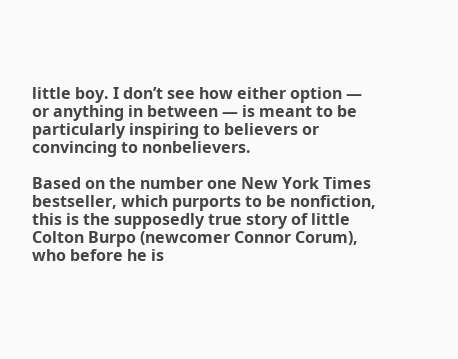little boy. I don’t see how either option — or anything in between — is meant to be particularly inspiring to believers or convincing to nonbelievers.

Based on the number one New York Times bestseller, which purports to be nonfiction, this is the supposedly true story of little Colton Burpo (newcomer Connor Corum), who before he is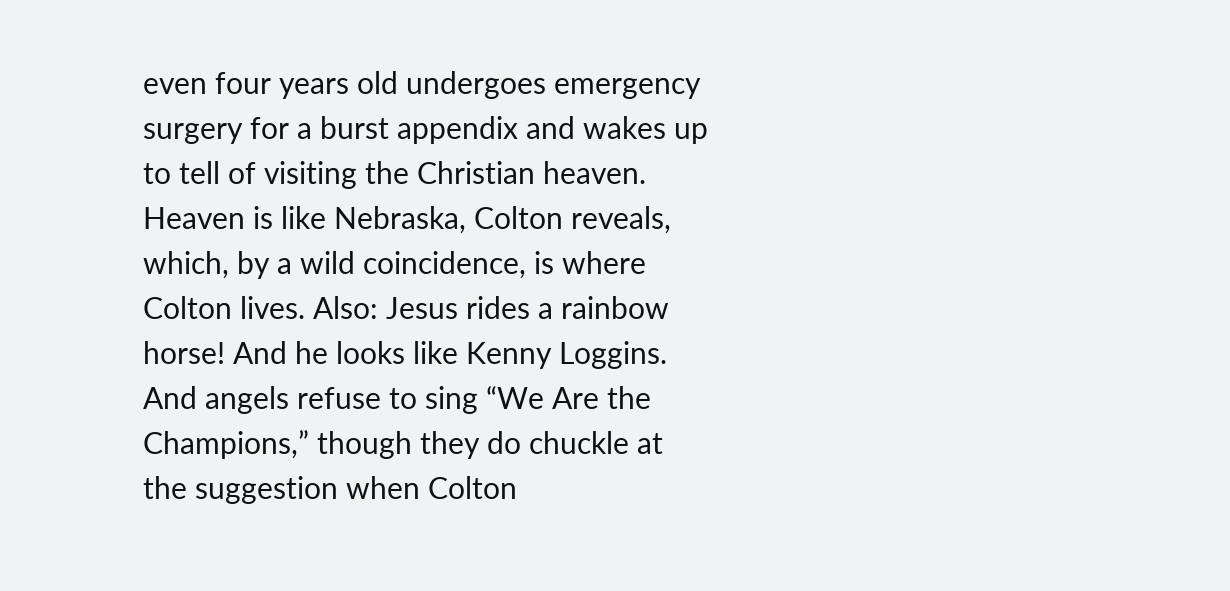even four years old undergoes emergency surgery for a burst appendix and wakes up to tell of visiting the Christian heaven. Heaven is like Nebraska, Colton reveals, which, by a wild coincidence, is where Colton lives. Also: Jesus rides a rainbow horse! And he looks like Kenny Loggins. And angels refuse to sing “We Are the Champions,” though they do chuckle at the suggestion when Colton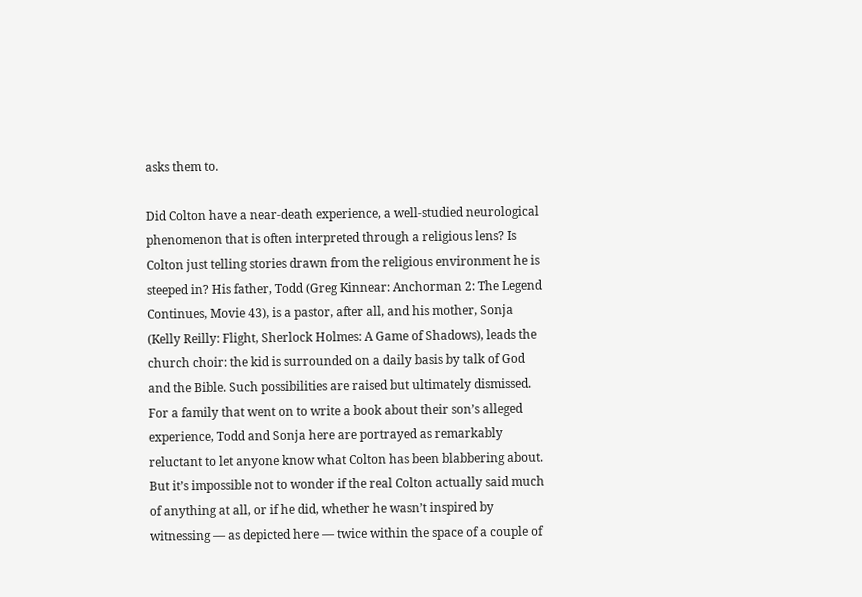asks them to.

Did Colton have a near-death experience, a well-studied neurological phenomenon that is often interpreted through a religious lens? Is Colton just telling stories drawn from the religious environment he is steeped in? His father, Todd (Greg Kinnear: Anchorman 2: The Legend Continues, Movie 43), is a pastor, after all, and his mother, Sonja (Kelly Reilly: Flight, Sherlock Holmes: A Game of Shadows), leads the church choir: the kid is surrounded on a daily basis by talk of God and the Bible. Such possibilities are raised but ultimately dismissed. For a family that went on to write a book about their son’s alleged experience, Todd and Sonja here are portrayed as remarkably reluctant to let anyone know what Colton has been blabbering about. But it’s impossible not to wonder if the real Colton actually said much of anything at all, or if he did, whether he wasn’t inspired by witnessing — as depicted here — twice within the space of a couple of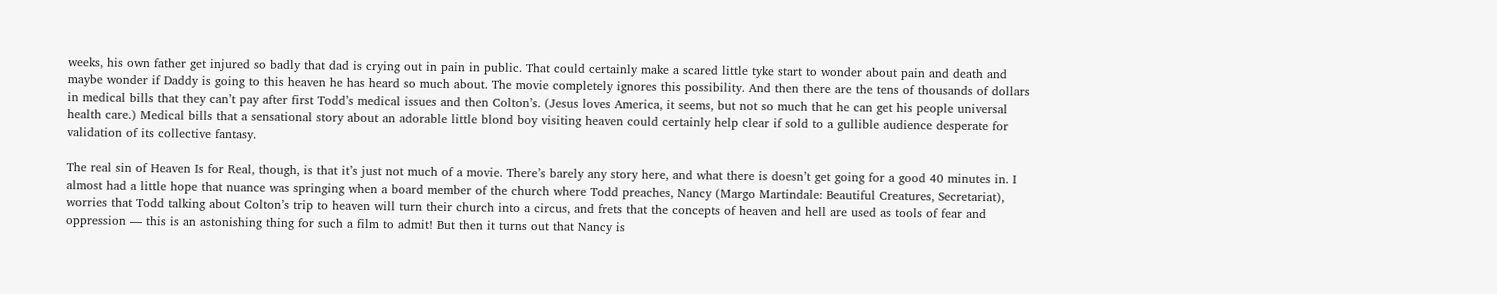weeks, his own father get injured so badly that dad is crying out in pain in public. That could certainly make a scared little tyke start to wonder about pain and death and maybe wonder if Daddy is going to this heaven he has heard so much about. The movie completely ignores this possibility. And then there are the tens of thousands of dollars in medical bills that they can’t pay after first Todd’s medical issues and then Colton’s. (Jesus loves America, it seems, but not so much that he can get his people universal health care.) Medical bills that a sensational story about an adorable little blond boy visiting heaven could certainly help clear if sold to a gullible audience desperate for validation of its collective fantasy.

The real sin of Heaven Is for Real, though, is that it’s just not much of a movie. There’s barely any story here, and what there is doesn’t get going for a good 40 minutes in. I almost had a little hope that nuance was springing when a board member of the church where Todd preaches, Nancy (Margo Martindale: Beautiful Creatures, Secretariat), worries that Todd talking about Colton’s trip to heaven will turn their church into a circus, and frets that the concepts of heaven and hell are used as tools of fear and oppression — this is an astonishing thing for such a film to admit! But then it turns out that Nancy is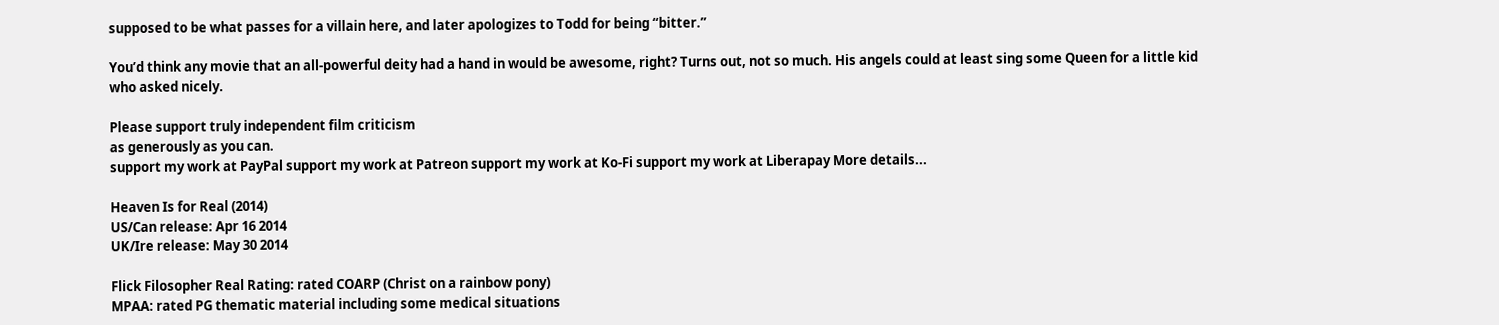supposed to be what passes for a villain here, and later apologizes to Todd for being “bitter.”

You’d think any movie that an all-powerful deity had a hand in would be awesome, right? Turns out, not so much. His angels could at least sing some Queen for a little kid who asked nicely.

Please support truly independent film criticism
as generously as you can.
support my work at PayPal support my work at Patreon support my work at Ko-Fi support my work at Liberapay More details...

Heaven Is for Real (2014)
US/Can release: Apr 16 2014
UK/Ire release: May 30 2014

Flick Filosopher Real Rating: rated COARP (Christ on a rainbow pony)
MPAA: rated PG thematic material including some medical situations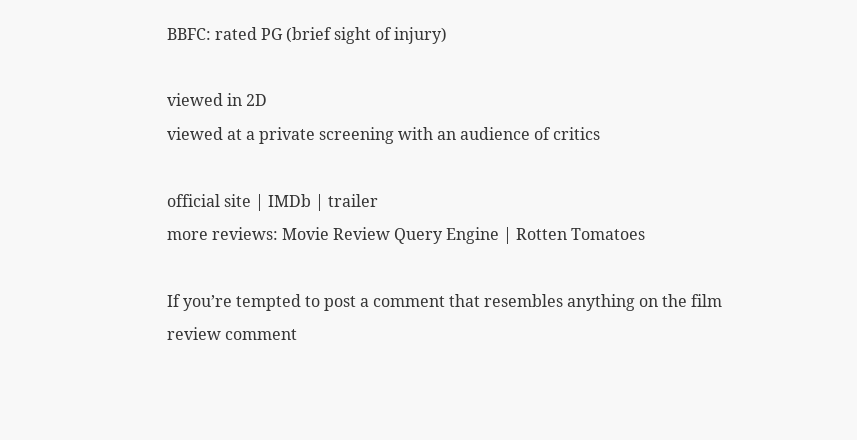BBFC: rated PG (brief sight of injury)

viewed in 2D
viewed at a private screening with an audience of critics

official site | IMDb | trailer
more reviews: Movie Review Query Engine | Rotten Tomatoes

If you’re tempted to post a comment that resembles anything on the film review comment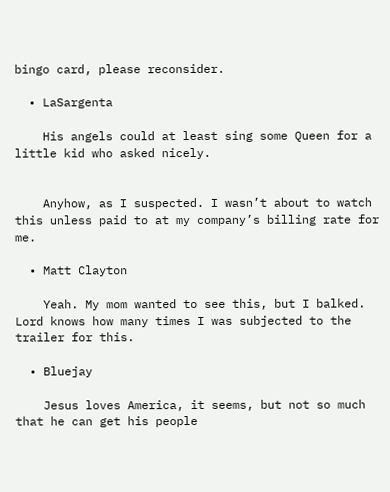bingo card, please reconsider.

  • LaSargenta

    His angels could at least sing some Queen for a little kid who asked nicely.


    Anyhow, as I suspected. I wasn’t about to watch this unless paid to at my company’s billing rate for me.

  • Matt Clayton

    Yeah. My mom wanted to see this, but I balked. Lord knows how many times I was subjected to the trailer for this.

  • Bluejay

    Jesus loves America, it seems, but not so much that he can get his people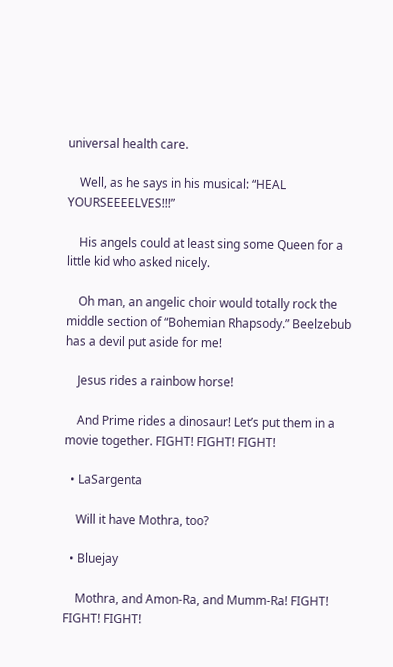universal health care.

    Well, as he says in his musical: “HEAL YOURSEEEELVES!!!”

    His angels could at least sing some Queen for a little kid who asked nicely.

    Oh man, an angelic choir would totally rock the middle section of “Bohemian Rhapsody.” Beelzebub has a devil put aside for me!

    Jesus rides a rainbow horse!

    And Prime rides a dinosaur! Let’s put them in a movie together. FIGHT! FIGHT! FIGHT!

  • LaSargenta

    Will it have Mothra, too?

  • Bluejay

    Mothra, and Amon-Ra, and Mumm-Ra! FIGHT! FIGHT! FIGHT!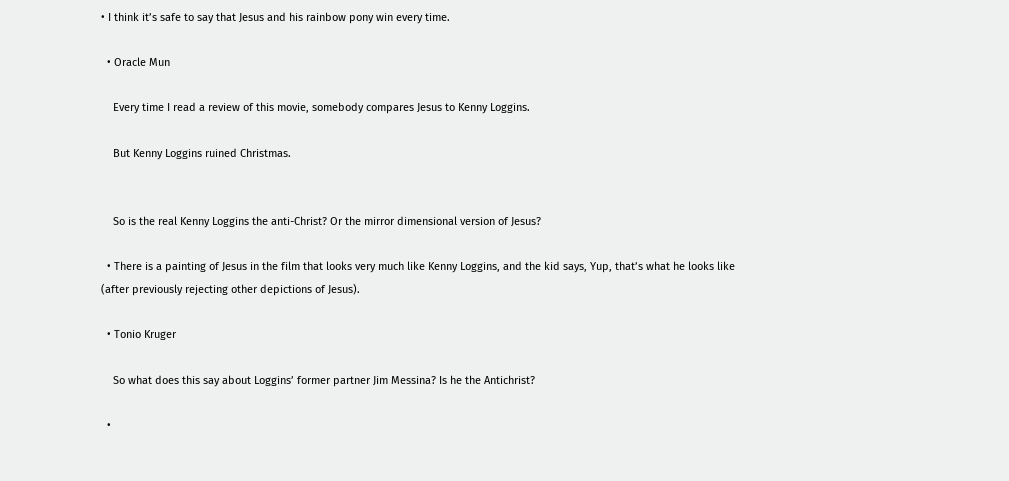• I think it’s safe to say that Jesus and his rainbow pony win every time.

  • Oracle Mun

    Every time I read a review of this movie, somebody compares Jesus to Kenny Loggins.

    But Kenny Loggins ruined Christmas.


    So is the real Kenny Loggins the anti-Christ? Or the mirror dimensional version of Jesus?

  • There is a painting of Jesus in the film that looks very much like Kenny Loggins, and the kid says, Yup, that’s what he looks like (after previously rejecting other depictions of Jesus).

  • Tonio Kruger

    So what does this say about Loggins’ former partner Jim Messina? Is he the Antichrist?

  •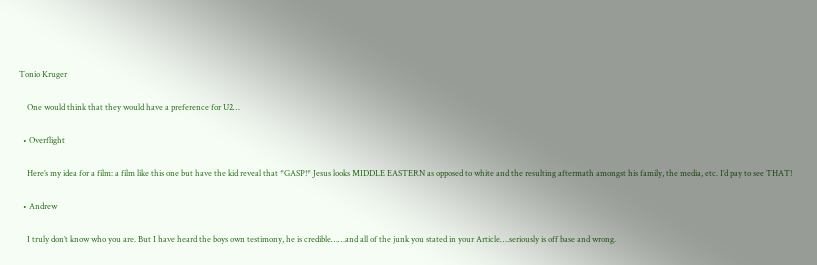Tonio Kruger

    One would think that they would have a preference for U2…

  • Overflight

    Here’s my idea for a film: a film like this one but have the kid reveal that *GASP!* Jesus looks MIDDLE EASTERN as opposed to white and the resulting aftermath amongst his family, the media, etc. I’d pay to see THAT!

  • Andrew

    I truly don’t know who you are. But I have heard the boys own testimony, he is credible……and all of the junk you stated in your Article….seriously is off base and wrong.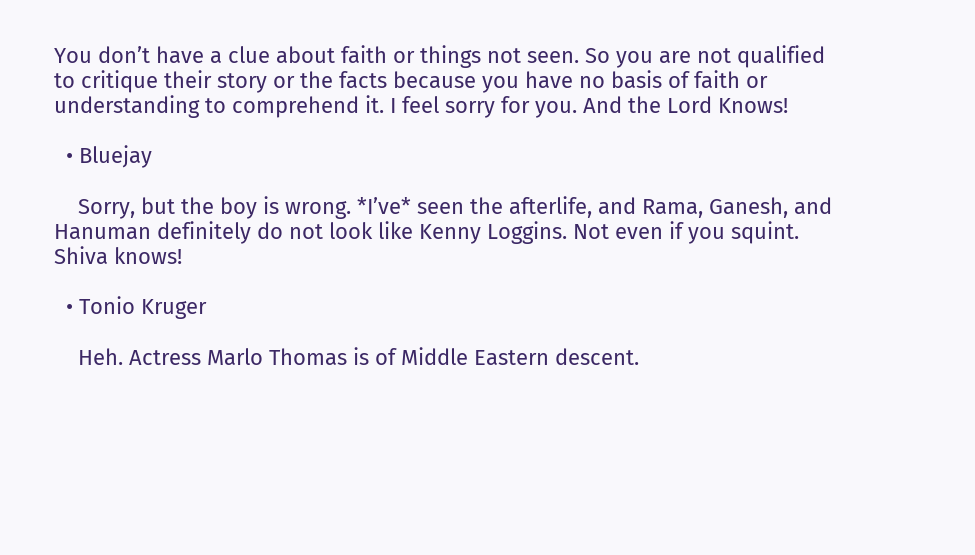You don’t have a clue about faith or things not seen. So you are not qualified to critique their story or the facts because you have no basis of faith or understanding to comprehend it. I feel sorry for you. And the Lord Knows!

  • Bluejay

    Sorry, but the boy is wrong. *I’ve* seen the afterlife, and Rama, Ganesh, and Hanuman definitely do not look like Kenny Loggins. Not even if you squint. Shiva knows!

  • Tonio Kruger

    Heh. Actress Marlo Thomas is of Middle Eastern descent.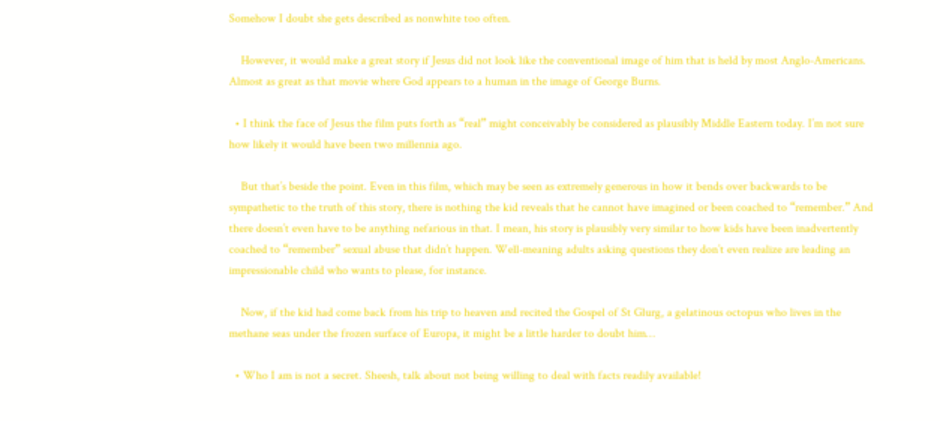Somehow I doubt she gets described as nonwhite too often.

    However, it would make a great story if Jesus did not look like the conventional image of him that is held by most Anglo-Americans. Almost as great as that movie where God appears to a human in the image of George Burns.

  • I think the face of Jesus the film puts forth as “real” might conceivably be considered as plausibly Middle Eastern today. I’m not sure how likely it would have been two millennia ago.

    But that’s beside the point. Even in this film, which may be seen as extremely generous in how it bends over backwards to be sympathetic to the truth of this story, there is nothing the kid reveals that he cannot have imagined or been coached to “remember.” And there doesn’t even have to be anything nefarious in that. I mean, his story is plausibly very similar to how kids have been inadvertently coached to “remember” sexual abuse that didn’t happen. Well-meaning adults asking questions they don’t even realize are leading an impressionable child who wants to please, for instance.

    Now, if the kid had come back from his trip to heaven and recited the Gospel of St Glurg, a gelatinous octopus who lives in the methane seas under the frozen surface of Europa, it might be a little harder to doubt him…

  • Who I am is not a secret. Sheesh, talk about not being willing to deal with facts readily available!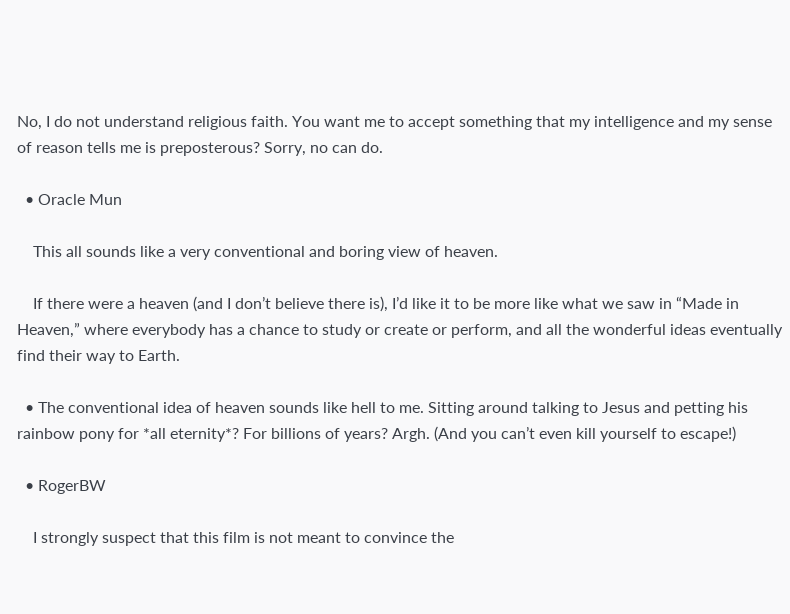No, I do not understand religious faith. You want me to accept something that my intelligence and my sense of reason tells me is preposterous? Sorry, no can do.

  • Oracle Mun

    This all sounds like a very conventional and boring view of heaven.

    If there were a heaven (and I don’t believe there is), I’d like it to be more like what we saw in “Made in Heaven,” where everybody has a chance to study or create or perform, and all the wonderful ideas eventually find their way to Earth.

  • The conventional idea of heaven sounds like hell to me. Sitting around talking to Jesus and petting his rainbow pony for *all eternity*? For billions of years? Argh. (And you can’t even kill yourself to escape!)

  • RogerBW

    I strongly suspect that this film is not meant to convince the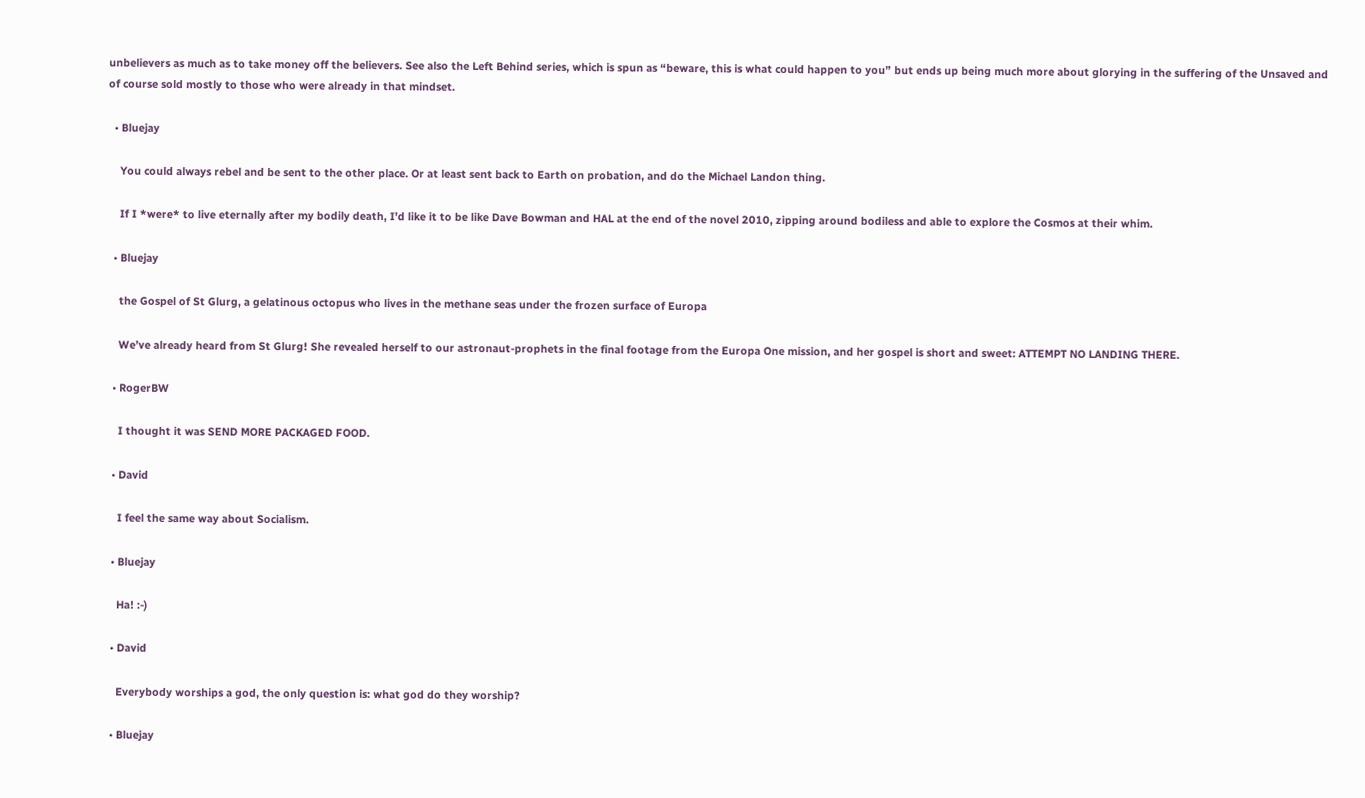unbelievers as much as to take money off the believers. See also the Left Behind series, which is spun as “beware, this is what could happen to you” but ends up being much more about glorying in the suffering of the Unsaved and of course sold mostly to those who were already in that mindset.

  • Bluejay

    You could always rebel and be sent to the other place. Or at least sent back to Earth on probation, and do the Michael Landon thing.

    If I *were* to live eternally after my bodily death, I’d like it to be like Dave Bowman and HAL at the end of the novel 2010, zipping around bodiless and able to explore the Cosmos at their whim.

  • Bluejay

    the Gospel of St Glurg, a gelatinous octopus who lives in the methane seas under the frozen surface of Europa

    We’ve already heard from St Glurg! She revealed herself to our astronaut-prophets in the final footage from the Europa One mission, and her gospel is short and sweet: ATTEMPT NO LANDING THERE.

  • RogerBW

    I thought it was SEND MORE PACKAGED FOOD.

  • David

    I feel the same way about Socialism.

  • Bluejay

    Ha! :-)

  • David

    Everybody worships a god, the only question is: what god do they worship?

  • Bluejay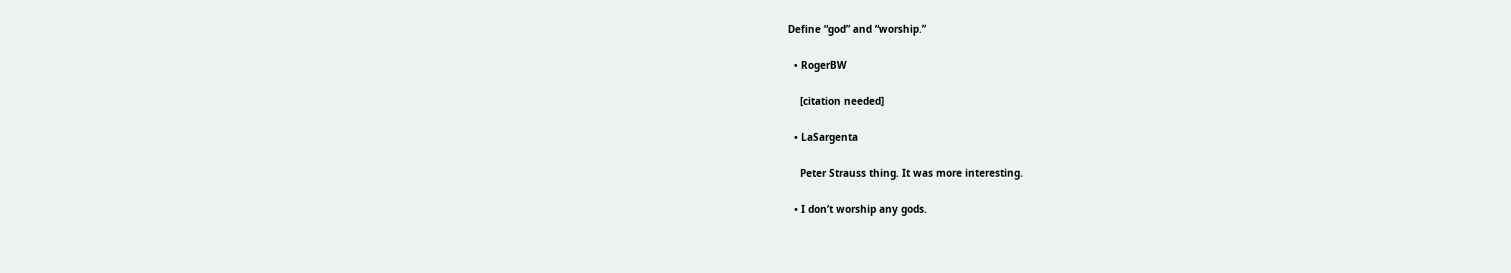Define “god” and “worship.”

  • RogerBW

    [citation needed]

  • LaSargenta

    Peter Strauss thing. It was more interesting.

  • I don’t worship any gods.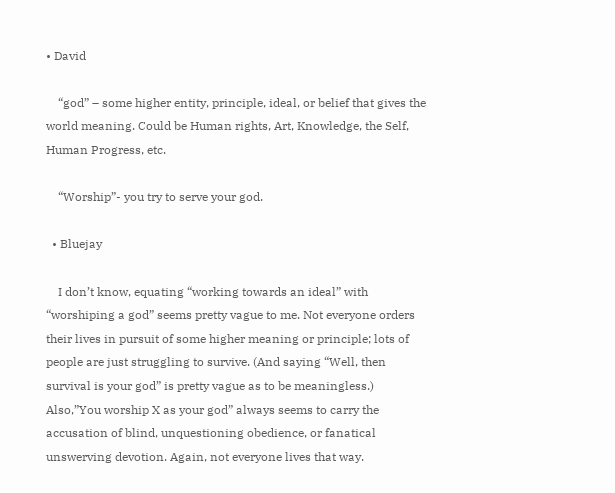• David

    “god” – some higher entity, principle, ideal, or belief that gives the world meaning. Could be Human rights, Art, Knowledge, the Self, Human Progress, etc.

    “Worship”- you try to serve your god.

  • Bluejay

    I don’t know, equating “working towards an ideal” with “worshiping a god” seems pretty vague to me. Not everyone orders their lives in pursuit of some higher meaning or principle; lots of people are just struggling to survive. (And saying “Well, then survival is your god” is pretty vague as to be meaningless.) Also,”You worship X as your god” always seems to carry the accusation of blind, unquestioning obedience, or fanatical unswerving devotion. Again, not everyone lives that way.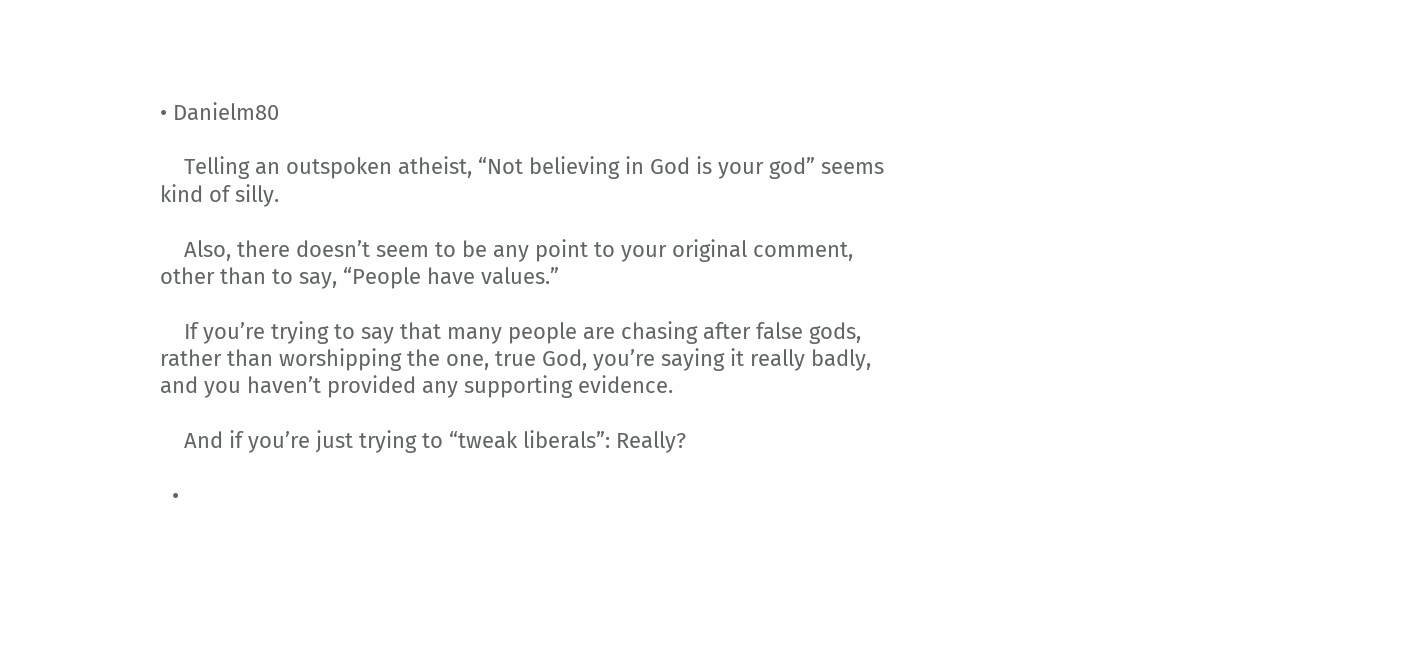• Danielm80

    Telling an outspoken atheist, “Not believing in God is your god” seems kind of silly.

    Also, there doesn’t seem to be any point to your original comment, other than to say, “People have values.”

    If you’re trying to say that many people are chasing after false gods, rather than worshipping the one, true God, you’re saying it really badly, and you haven’t provided any supporting evidence.

    And if you’re just trying to “tweak liberals”: Really?

  •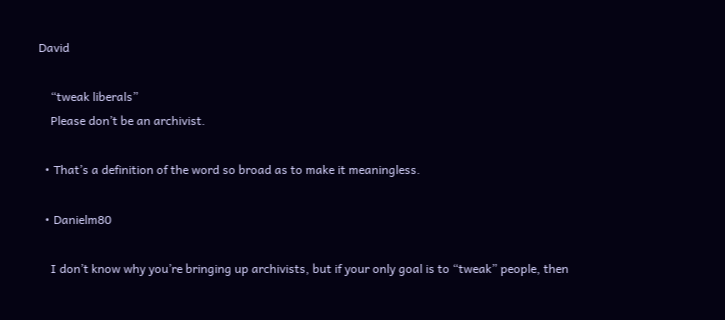David

    “tweak liberals”
    Please don’t be an archivist.

  • That’s a definition of the word so broad as to make it meaningless.

  • Danielm80

    I don’t know why you’re bringing up archivists, but if your only goal is to “tweak” people, then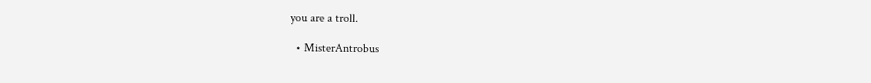you are a troll.

  • MisterAntrobus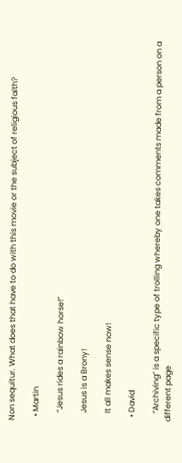Non sequitur. What does that have to do with this movie or the subject of religious faith?

  • Martin

    “Jesus rides a rainbow horse!”

    Jesus is a Brony!

    It all makes sense now!

  • David

    “Archiving” is a specific type of trolling whereby one takes comments made from a person on a different page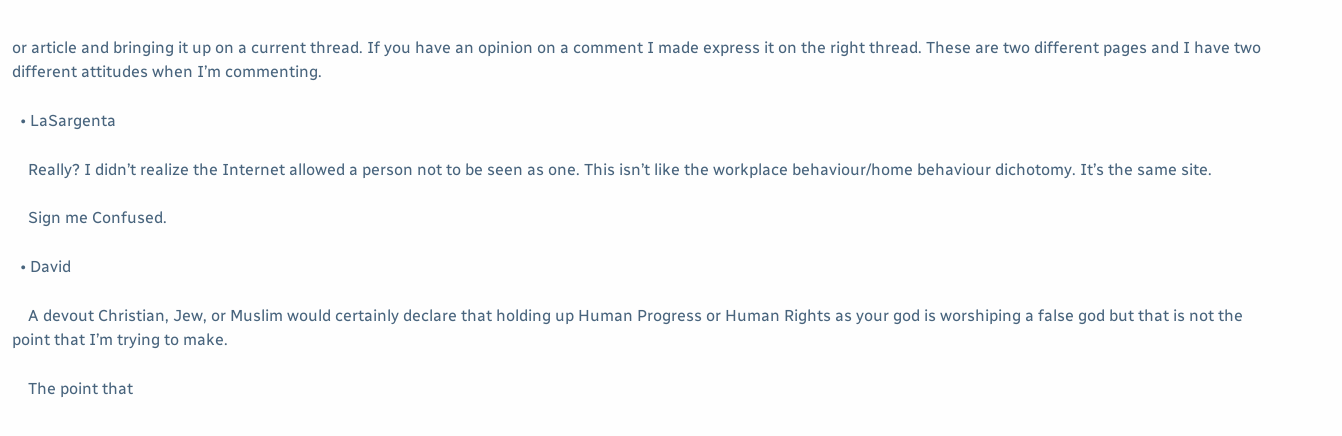or article and bringing it up on a current thread. If you have an opinion on a comment I made express it on the right thread. These are two different pages and I have two different attitudes when I’m commenting.

  • LaSargenta

    Really? I didn’t realize the Internet allowed a person not to be seen as one. This isn’t like the workplace behaviour/home behaviour dichotomy. It’s the same site.

    Sign me Confused.

  • David

    A devout Christian, Jew, or Muslim would certainly declare that holding up Human Progress or Human Rights as your god is worshiping a false god but that is not the point that I’m trying to make.

    The point that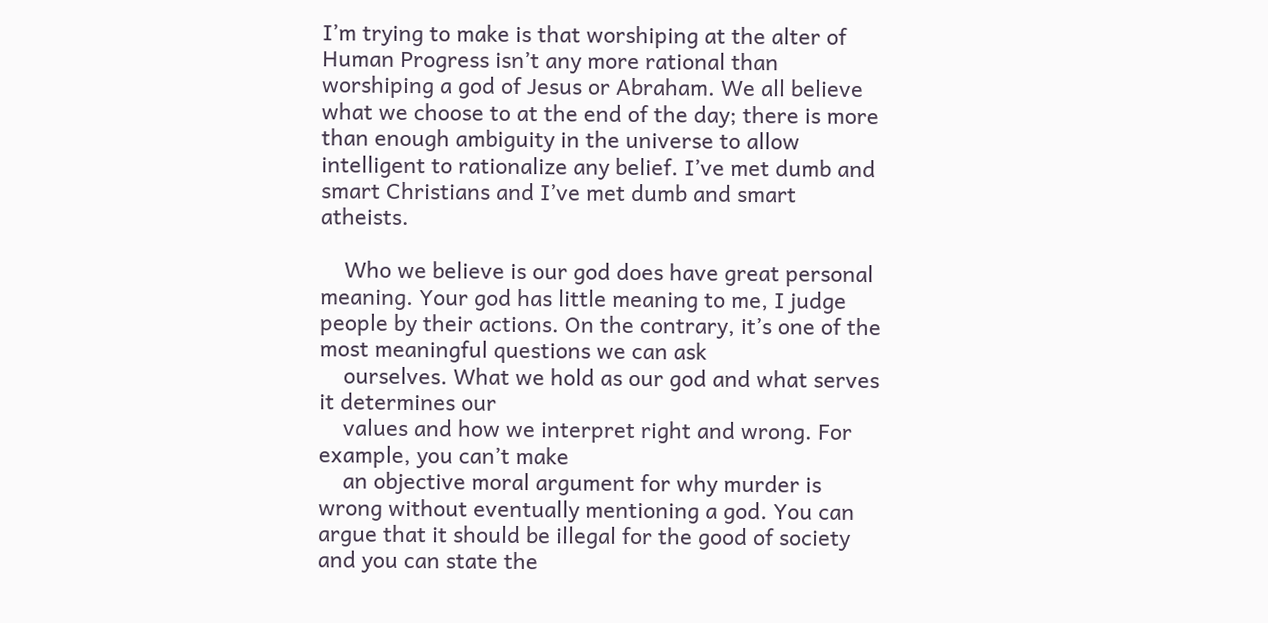I’m trying to make is that worshiping at the alter of Human Progress isn’t any more rational than worshiping a god of Jesus or Abraham. We all believe what we choose to at the end of the day; there is more than enough ambiguity in the universe to allow intelligent to rationalize any belief. I’ve met dumb and smart Christians and I’ve met dumb and smart atheists.

    Who we believe is our god does have great personal meaning. Your god has little meaning to me, I judge people by their actions. On the contrary, it’s one of the most meaningful questions we can ask
    ourselves. What we hold as our god and what serves it determines our
    values and how we interpret right and wrong. For example, you can’t make
    an objective moral argument for why murder is wrong without eventually mentioning a god. You can argue that it should be illegal for the good of society and you can state the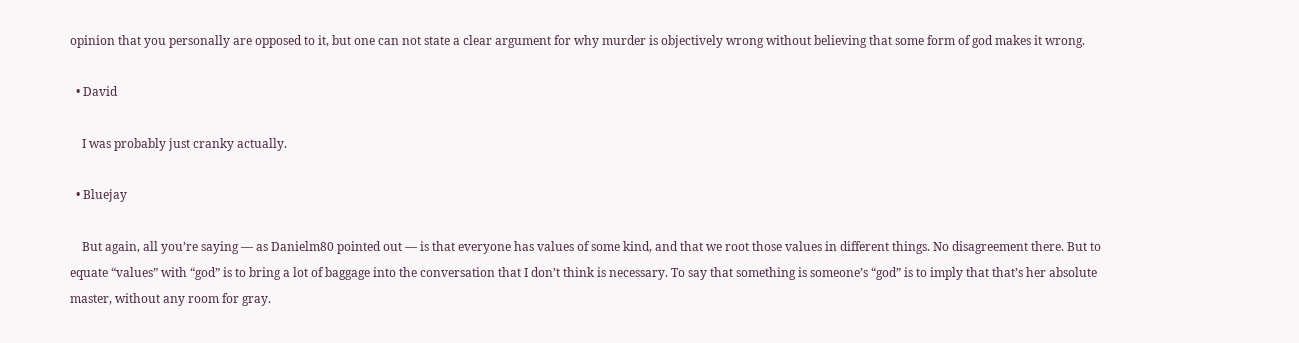opinion that you personally are opposed to it, but one can not state a clear argument for why murder is objectively wrong without believing that some form of god makes it wrong.

  • David

    I was probably just cranky actually.

  • Bluejay

    But again, all you’re saying — as Danielm80 pointed out — is that everyone has values of some kind, and that we root those values in different things. No disagreement there. But to equate “values” with “god” is to bring a lot of baggage into the conversation that I don’t think is necessary. To say that something is someone’s “god” is to imply that that’s her absolute master, without any room for gray.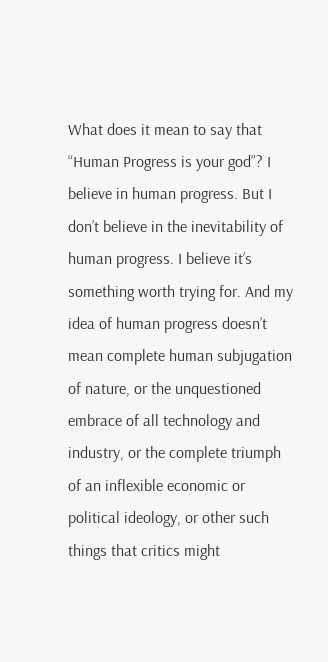What does it mean to say that “Human Progress is your god”? I believe in human progress. But I don’t believe in the inevitability of human progress. I believe it’s something worth trying for. And my idea of human progress doesn’t mean complete human subjugation of nature, or the unquestioned embrace of all technology and industry, or the complete triumph of an inflexible economic or political ideology, or other such things that critics might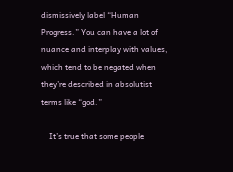dismissively label “Human Progress.” You can have a lot of nuance and interplay with values, which tend to be negated when they’re described in absolutist terms like “god.”

    It’s true that some people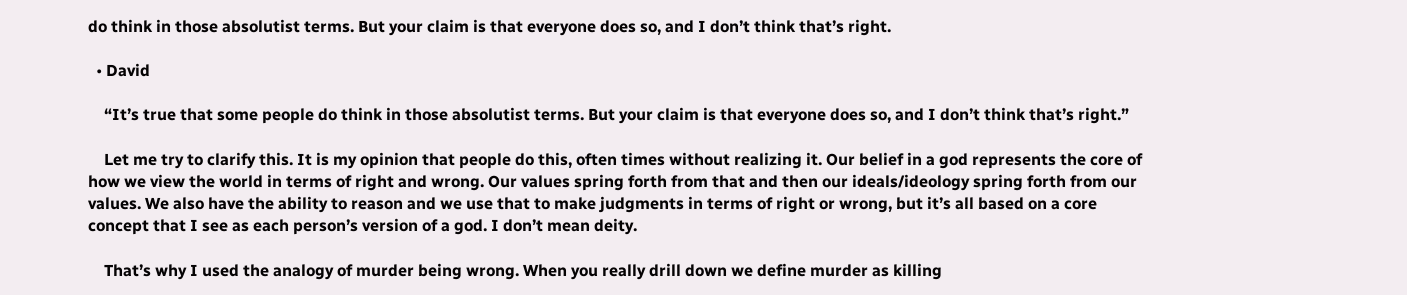do think in those absolutist terms. But your claim is that everyone does so, and I don’t think that’s right.

  • David

    “It’s true that some people do think in those absolutist terms. But your claim is that everyone does so, and I don’t think that’s right.”

    Let me try to clarify this. It is my opinion that people do this, often times without realizing it. Our belief in a god represents the core of how we view the world in terms of right and wrong. Our values spring forth from that and then our ideals/ideology spring forth from our values. We also have the ability to reason and we use that to make judgments in terms of right or wrong, but it’s all based on a core concept that I see as each person’s version of a god. I don’t mean deity.

    That’s why I used the analogy of murder being wrong. When you really drill down we define murder as killing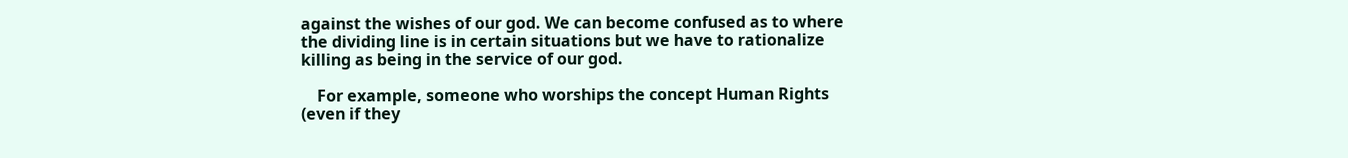against the wishes of our god. We can become confused as to where the dividing line is in certain situations but we have to rationalize killing as being in the service of our god.

    For example, someone who worships the concept Human Rights (even if they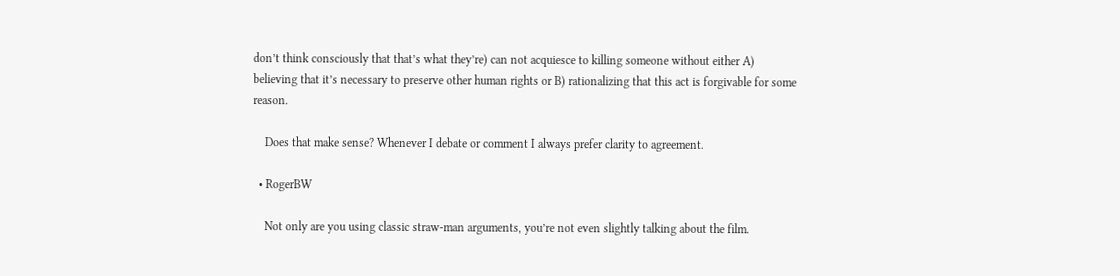don’t think consciously that that’s what they’re) can not acquiesce to killing someone without either A) believing that it’s necessary to preserve other human rights or B) rationalizing that this act is forgivable for some reason.

    Does that make sense? Whenever I debate or comment I always prefer clarity to agreement.

  • RogerBW

    Not only are you using classic straw-man arguments, you’re not even slightly talking about the film.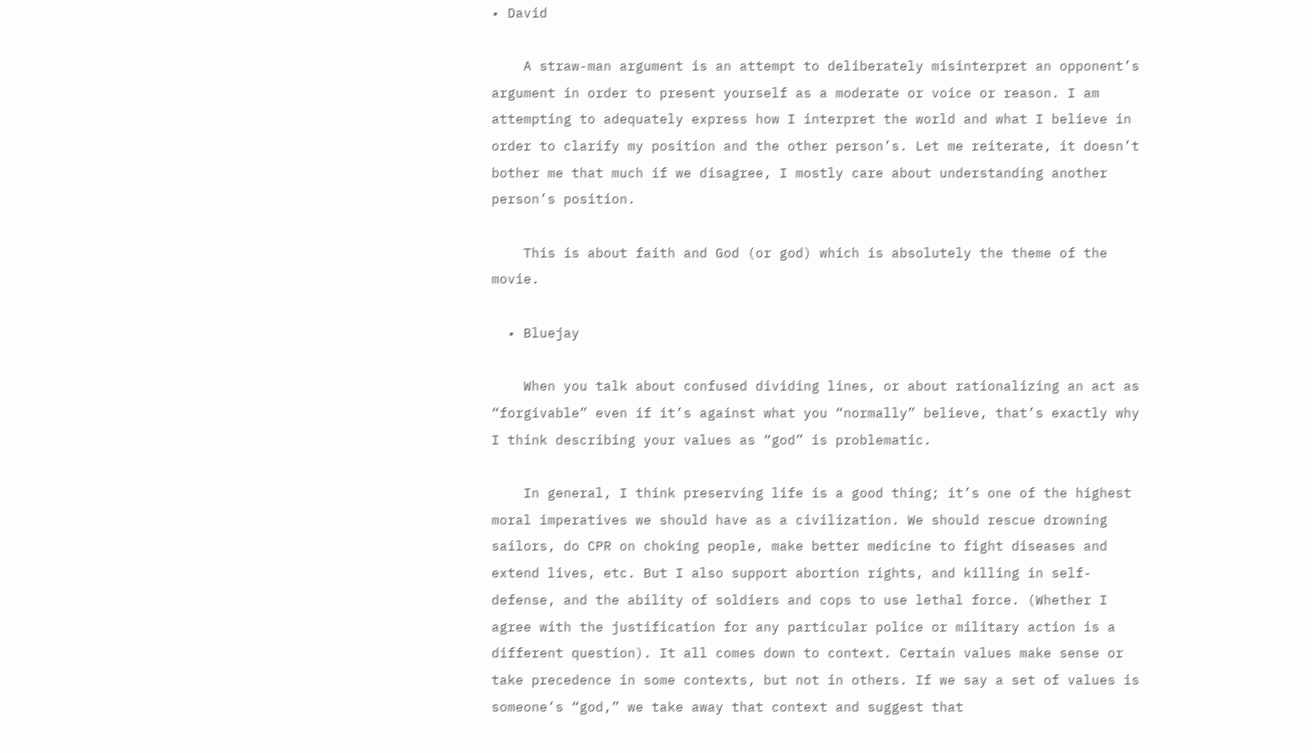• David

    A straw-man argument is an attempt to deliberately misinterpret an opponent’s argument in order to present yourself as a moderate or voice or reason. I am attempting to adequately express how I interpret the world and what I believe in order to clarify my position and the other person’s. Let me reiterate, it doesn’t bother me that much if we disagree, I mostly care about understanding another person’s position.

    This is about faith and God (or god) which is absolutely the theme of the movie.

  • Bluejay

    When you talk about confused dividing lines, or about rationalizing an act as “forgivable” even if it’s against what you “normally” believe, that’s exactly why I think describing your values as “god” is problematic.

    In general, I think preserving life is a good thing; it’s one of the highest moral imperatives we should have as a civilization. We should rescue drowning sailors, do CPR on choking people, make better medicine to fight diseases and extend lives, etc. But I also support abortion rights, and killing in self-defense, and the ability of soldiers and cops to use lethal force. (Whether I agree with the justification for any particular police or military action is a different question). It all comes down to context. Certain values make sense or take precedence in some contexts, but not in others. If we say a set of values is someone’s “god,” we take away that context and suggest that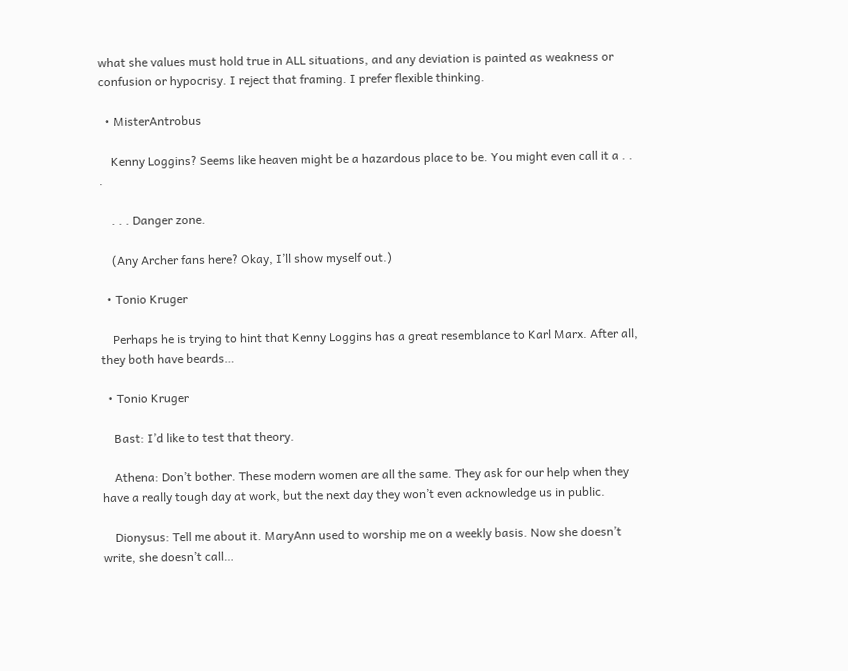what she values must hold true in ALL situations, and any deviation is painted as weakness or confusion or hypocrisy. I reject that framing. I prefer flexible thinking.

  • MisterAntrobus

    Kenny Loggins? Seems like heaven might be a hazardous place to be. You might even call it a . . .

    . . . Danger zone.

    (Any Archer fans here? Okay, I’ll show myself out.)

  • Tonio Kruger

    Perhaps he is trying to hint that Kenny Loggins has a great resemblance to Karl Marx. After all, they both have beards…

  • Tonio Kruger

    Bast: I’d like to test that theory.

    Athena: Don’t bother. These modern women are all the same. They ask for our help when they have a really tough day at work, but the next day they won’t even acknowledge us in public.

    Dionysus: Tell me about it. MaryAnn used to worship me on a weekly basis. Now she doesn’t write, she doesn’t call…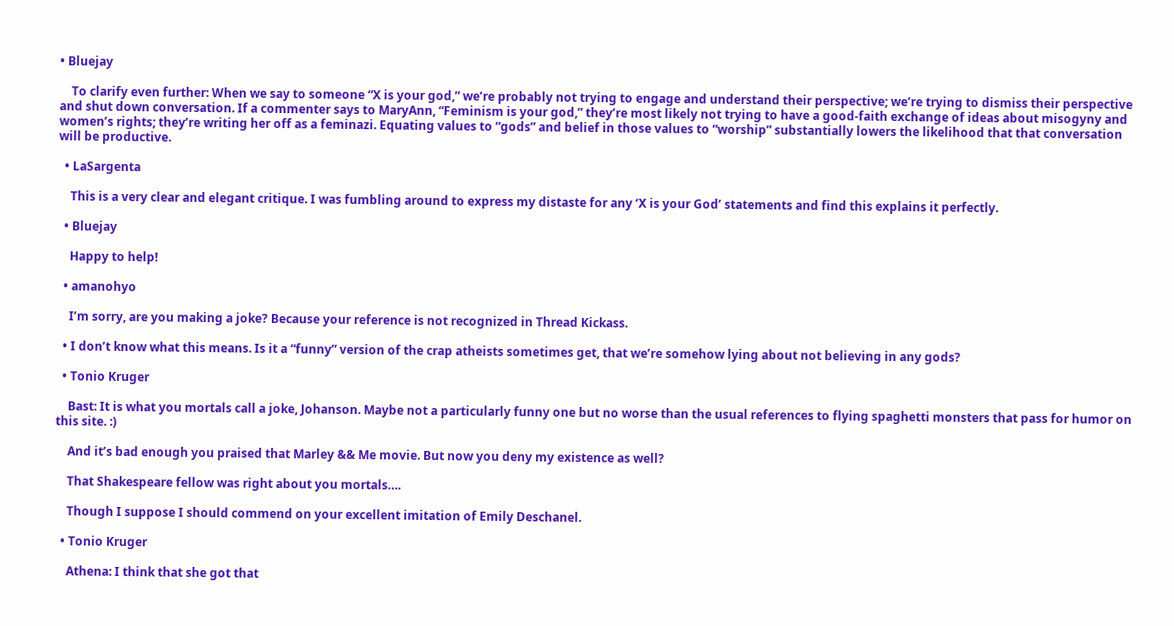• Bluejay

    To clarify even further: When we say to someone “X is your god,” we’re probably not trying to engage and understand their perspective; we’re trying to dismiss their perspective and shut down conversation. If a commenter says to MaryAnn, “Feminism is your god,” they’re most likely not trying to have a good-faith exchange of ideas about misogyny and women’s rights; they’re writing her off as a feminazi. Equating values to “gods” and belief in those values to “worship” substantially lowers the likelihood that that conversation will be productive.

  • LaSargenta

    This is a very clear and elegant critique. I was fumbling around to express my distaste for any ‘X is your God’ statements and find this explains it perfectly.

  • Bluejay

    Happy to help!

  • amanohyo

    I’m sorry, are you making a joke? Because your reference is not recognized in Thread Kickass.

  • I don’t know what this means. Is it a “funny” version of the crap atheists sometimes get, that we’re somehow lying about not believing in any gods?

  • Tonio Kruger

    Bast: It is what you mortals call a joke, Johanson. Maybe not a particularly funny one but no worse than the usual references to flying spaghetti monsters that pass for humor on this site. :)

    And it’s bad enough you praised that Marley && Me movie. But now you deny my existence as well?

    That Shakespeare fellow was right about you mortals….

    Though I suppose I should commend on your excellent imitation of Emily Deschanel.

  • Tonio Kruger

    Athena: I think that she got that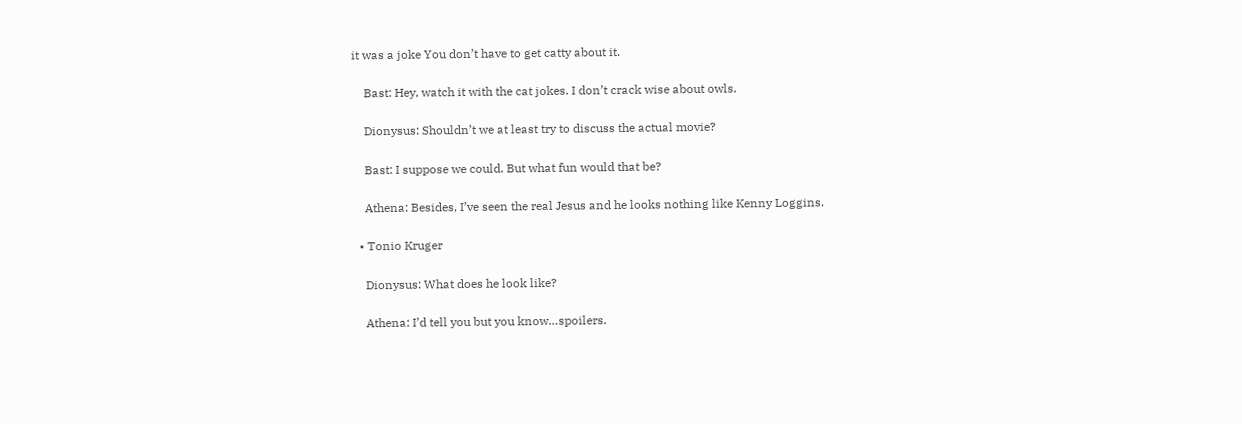it was a joke You don’t have to get catty about it.

    Bast: Hey, watch it with the cat jokes. I don’t crack wise about owls.

    Dionysus: Shouldn’t we at least try to discuss the actual movie?

    Bast: I suppose we could. But what fun would that be?

    Athena: Besides, I’ve seen the real Jesus and he looks nothing like Kenny Loggins.

  • Tonio Kruger

    Dionysus: What does he look like?

    Athena: I’d tell you but you know…spoilers.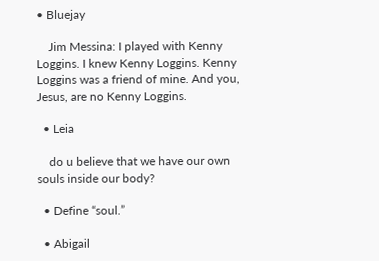• Bluejay

    Jim Messina: I played with Kenny Loggins. I knew Kenny Loggins. Kenny Loggins was a friend of mine. And you, Jesus, are no Kenny Loggins.

  • Leia

    do u believe that we have our own souls inside our body?

  • Define “soul.”

  • Abigail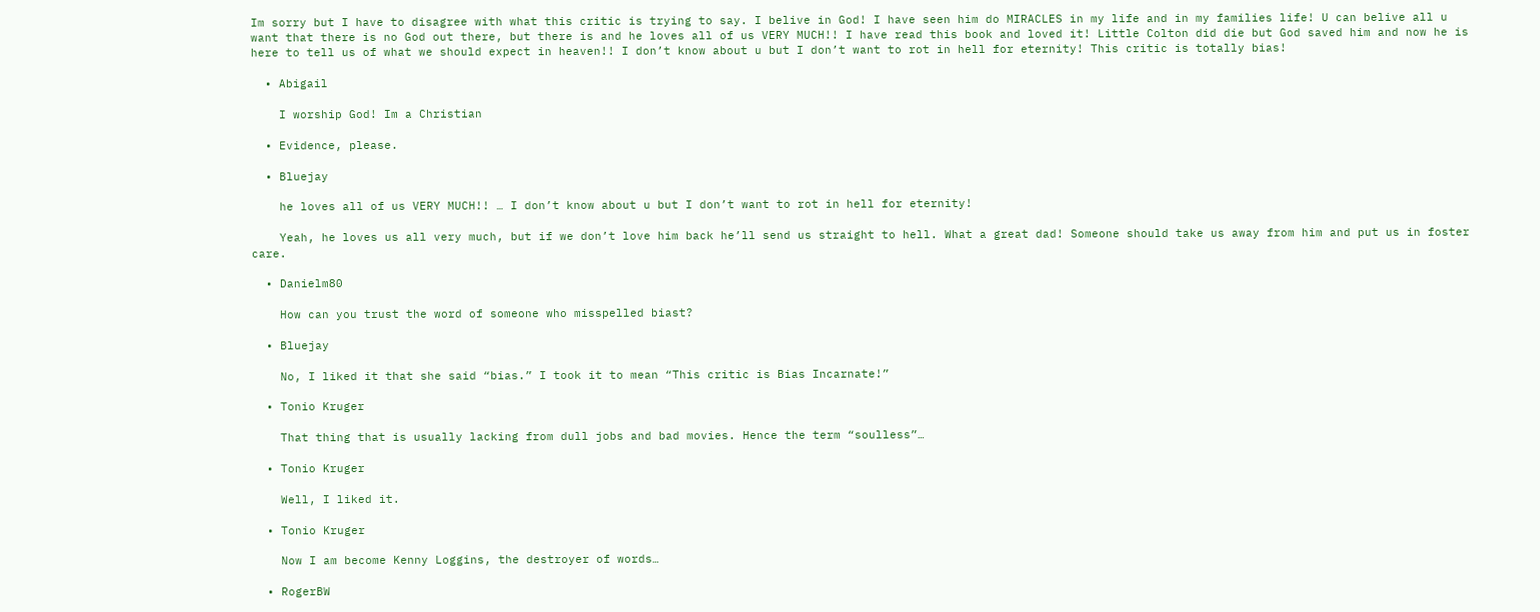Im sorry but I have to disagree with what this critic is trying to say. I belive in God! I have seen him do MIRACLES in my life and in my families life! U can belive all u want that there is no God out there, but there is and he loves all of us VERY MUCH!! I have read this book and loved it! Little Colton did die but God saved him and now he is here to tell us of what we should expect in heaven!! I don’t know about u but I don’t want to rot in hell for eternity! This critic is totally bias!

  • Abigail

    I worship God! Im a Christian

  • Evidence, please.

  • Bluejay

    he loves all of us VERY MUCH!! … I don’t know about u but I don’t want to rot in hell for eternity!

    Yeah, he loves us all very much, but if we don’t love him back he’ll send us straight to hell. What a great dad! Someone should take us away from him and put us in foster care.

  • Danielm80

    How can you trust the word of someone who misspelled biast?

  • Bluejay

    No, I liked it that she said “bias.” I took it to mean “This critic is Bias Incarnate!”

  • Tonio Kruger

    That thing that is usually lacking from dull jobs and bad movies. Hence the term “soulless”…

  • Tonio Kruger

    Well, I liked it.

  • Tonio Kruger

    Now I am become Kenny Loggins, the destroyer of words…

  • RogerBW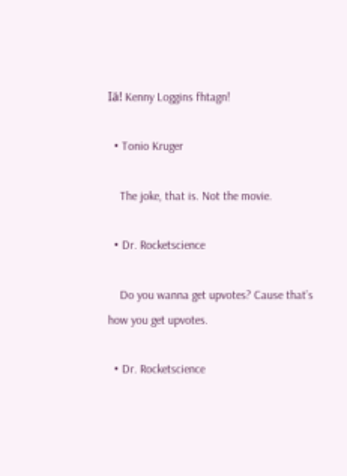Iä! Kenny Loggins fhtagn!

  • Tonio Kruger

    The joke, that is. Not the movie.

  • Dr. Rocketscience

    Do you wanna get upvotes? Cause that’s how you get upvotes.

  • Dr. Rocketscience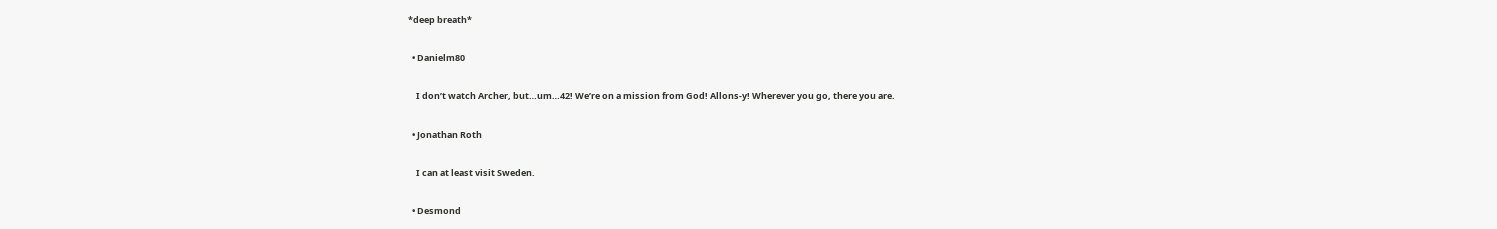*deep breath*

  • Danielm80

    I don’t watch Archer, but…um…42! We’re on a mission from God! Allons-y! Wherever you go, there you are.

  • Jonathan Roth

    I can at least visit Sweden.

  • Desmond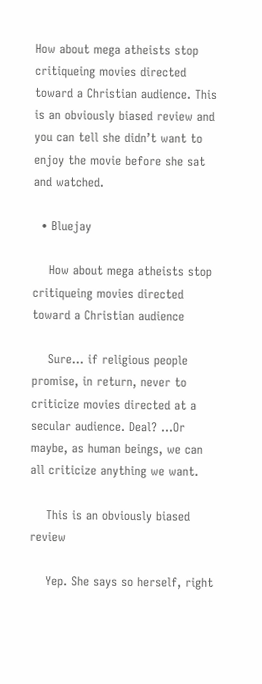How about mega atheists stop critiqueing movies directed toward a Christian audience. This is an obviously biased review and you can tell she didn’t want to enjoy the movie before she sat and watched.

  • Bluejay

    How about mega atheists stop critiqueing movies directed toward a Christian audience

    Sure… if religious people promise, in return, never to criticize movies directed at a secular audience. Deal? …Or maybe, as human beings, we can all criticize anything we want.

    This is an obviously biased review

    Yep. She says so herself, right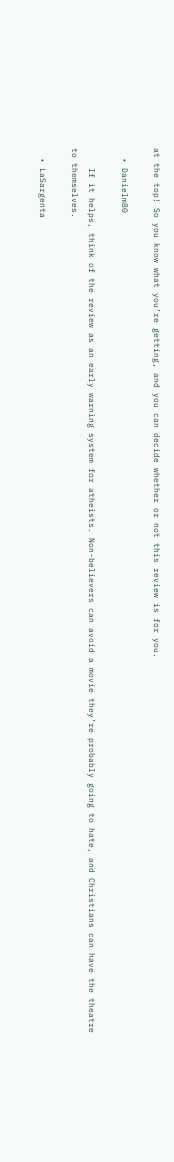at the top! So you know what you’re getting, and you can decide whether or not this review is for you.

  • Danielm80

    If it helps, think of the review as an early warning system for atheists. Non-believers can avoid a movie they’re probably going to hate, and Christians can have the theatre to themselves.

  • LaSargenta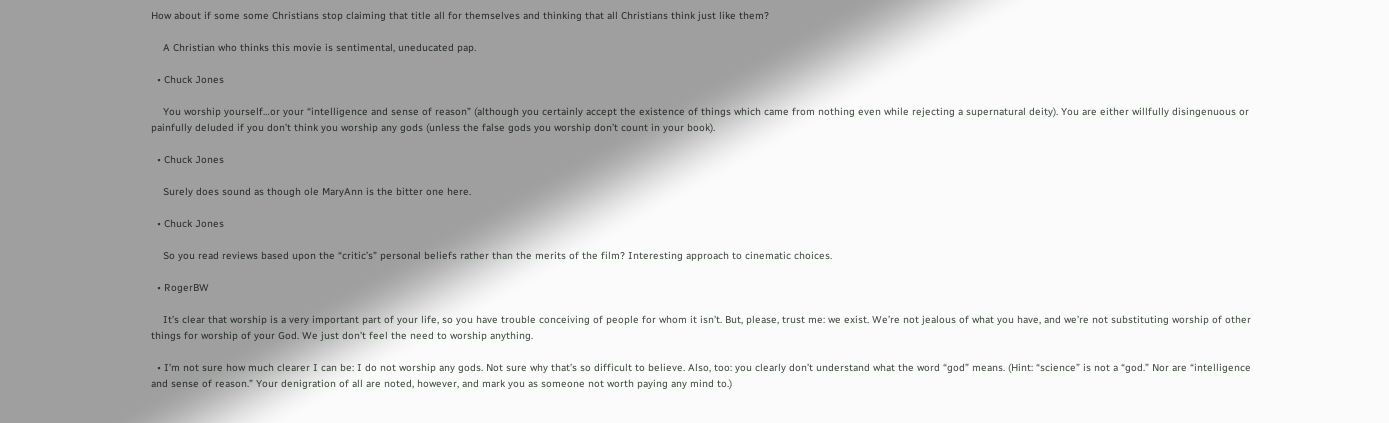How about if some some Christians stop claiming that title all for themselves and thinking that all Christians think just like them?

    A Christian who thinks this movie is sentimental, uneducated pap.

  • Chuck Jones

    You worship yourself…or your “intelligence and sense of reason” (although you certainly accept the existence of things which came from nothing even while rejecting a supernatural deity). You are either willfully disingenuous or painfully deluded if you don’t think you worship any gods (unless the false gods you worship don’t count in your book).

  • Chuck Jones

    Surely does sound as though ole MaryAnn is the bitter one here.

  • Chuck Jones

    So you read reviews based upon the “critic’s” personal beliefs rather than the merits of the film? Interesting approach to cinematic choices.

  • RogerBW

    It’s clear that worship is a very important part of your life, so you have trouble conceiving of people for whom it isn’t. But, please, trust me: we exist. We’re not jealous of what you have, and we’re not substituting worship of other things for worship of your God. We just don’t feel the need to worship anything.

  • I’m not sure how much clearer I can be: I do not worship any gods. Not sure why that’s so difficult to believe. Also, too: you clearly don’t understand what the word “god” means. (Hint: “science” is not a “god.” Nor are “intelligence and sense of reason.” Your denigration of all are noted, however, and mark you as someone not worth paying any mind to.)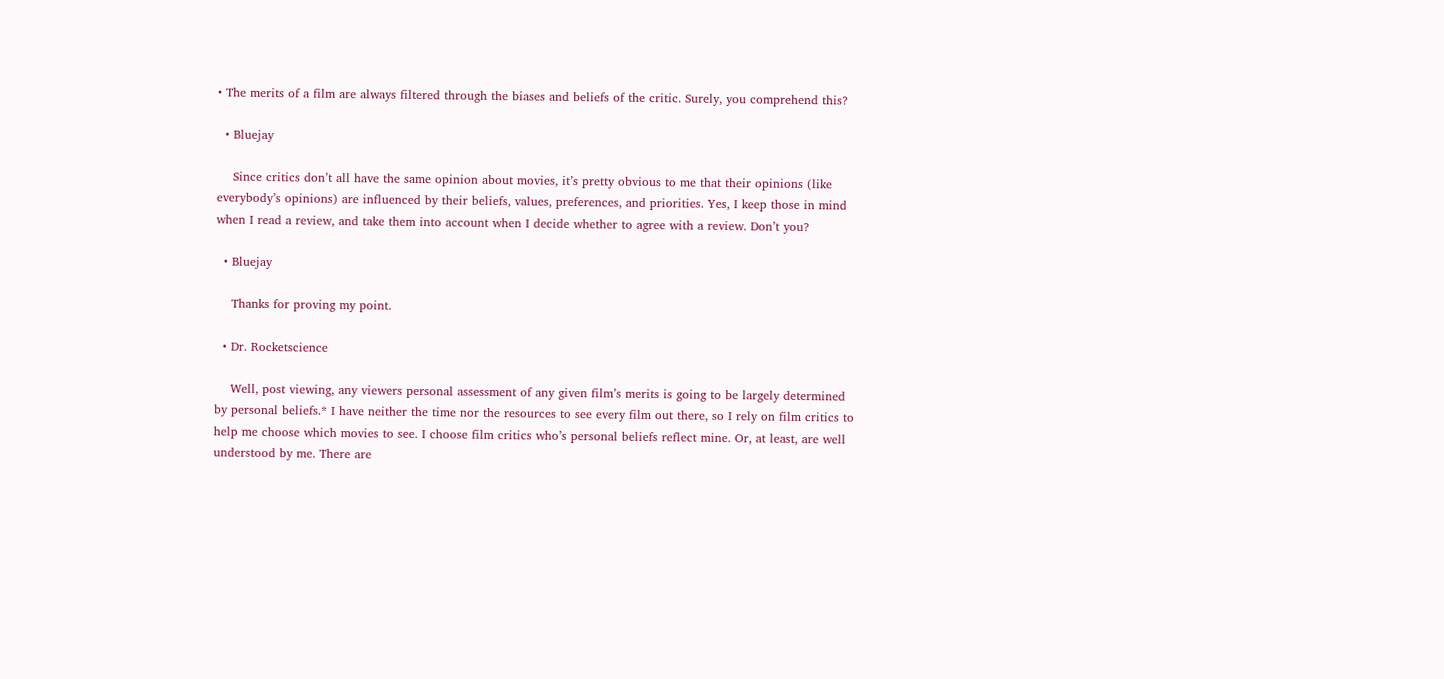• The merits of a film are always filtered through the biases and beliefs of the critic. Surely, you comprehend this?

  • Bluejay

    Since critics don’t all have the same opinion about movies, it’s pretty obvious to me that their opinions (like everybody’s opinions) are influenced by their beliefs, values, preferences, and priorities. Yes, I keep those in mind when I read a review, and take them into account when I decide whether to agree with a review. Don’t you?

  • Bluejay

    Thanks for proving my point.

  • Dr. Rocketscience

    Well, post viewing, any viewers personal assessment of any given film’s merits is going to be largely determined by personal beliefs.* I have neither the time nor the resources to see every film out there, so I rely on film critics to help me choose which movies to see. I choose film critics who’s personal beliefs reflect mine. Or, at least, are well understood by me. There are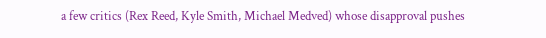a few critics (Rex Reed, Kyle Smith, Michael Medved) whose disapproval pushes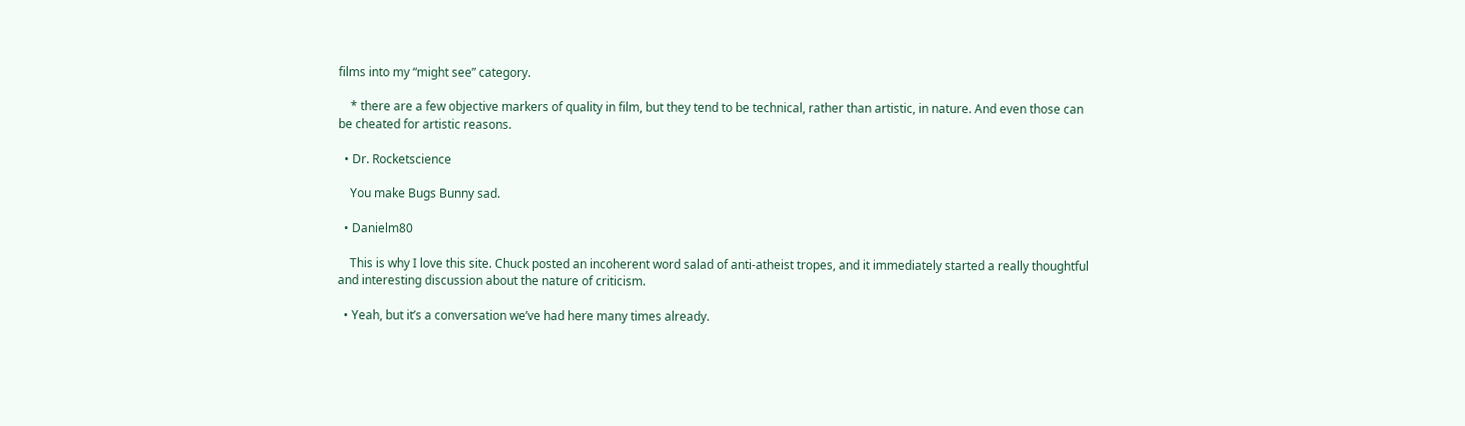films into my “might see” category.

    * there are a few objective markers of quality in film, but they tend to be technical, rather than artistic, in nature. And even those can be cheated for artistic reasons.

  • Dr. Rocketscience

    You make Bugs Bunny sad.

  • Danielm80

    This is why I love this site. Chuck posted an incoherent word salad of anti-atheist tropes, and it immediately started a really thoughtful and interesting discussion about the nature of criticism.

  • Yeah, but it’s a conversation we’ve had here many times already.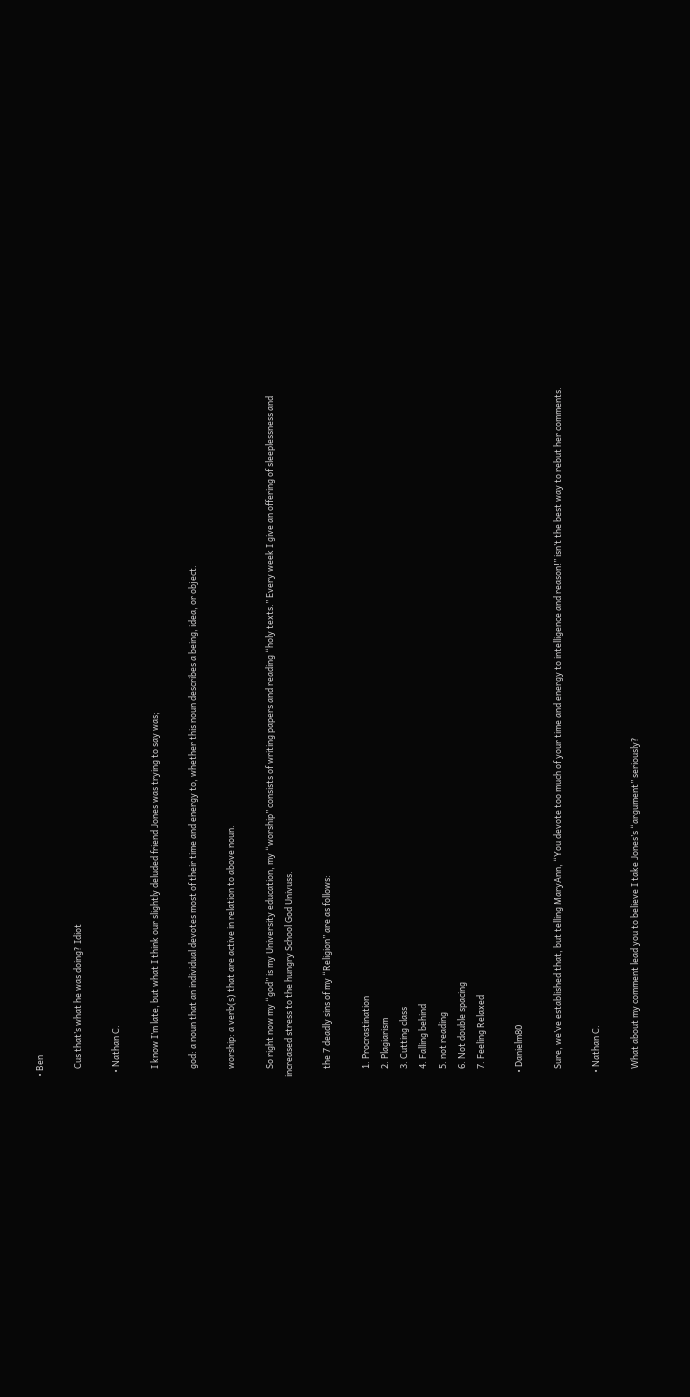• Ben

    Cus that’s what he was doing? Idiot

  • Nathan C.

    I know I’m late, but what I think our slightly deluded friend Jones was trying to say was;

    god: a noun that an individual devotes most of their time and energy to, whether this noun describes a being, idea, or object.

    worship: a verb(s) that are active in relation to above noun.

    So right now my “god” is my University education, my “worship” consists of writing papers and reading “holy texts.” Every week I give an offering of sleeplessness and increased stress to the hungry School God Univuss.

    the 7 deadly sins of my “Religion” are as follows:

    1. Procrastination
    2. Plagiarism
    3. Cutting class
    4. Falling behind
    5. not reading
    6. Not double spacing
    7. Feeling Relaxed

  • Danielm80

    Sure, we’ve established that, but telling MaryAnn, “You devote too much of your time and energy to intelligence and reason!” isn’t the best way to rebut her comments.

  • Nathan C.

    What about my comment lead you to believe I take Jones’s “argument” seriously?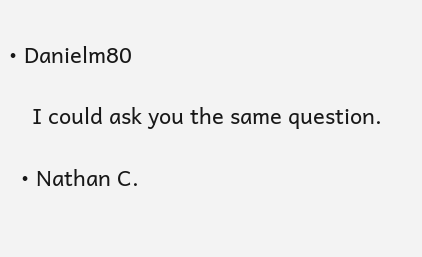• Danielm80

    I could ask you the same question.

  • Nathan C.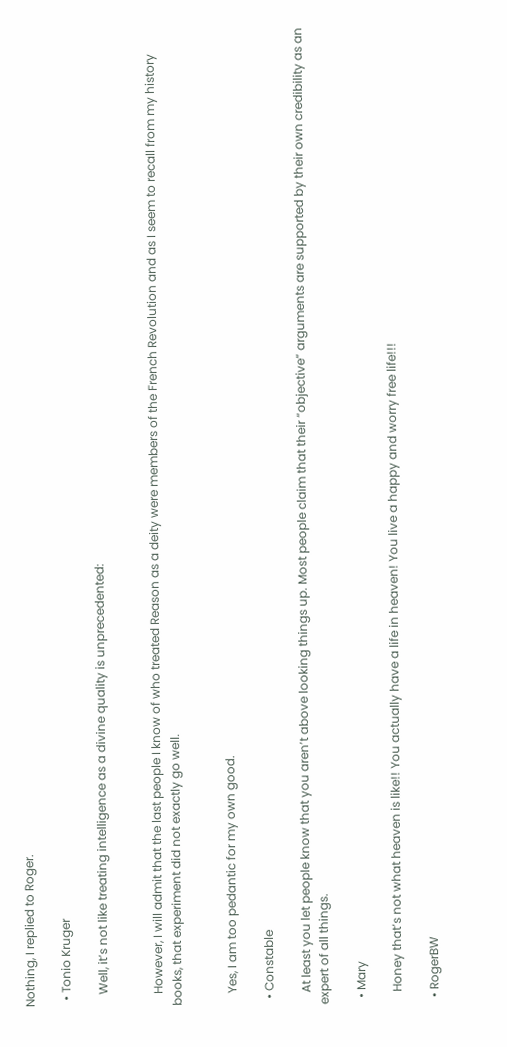Nothing, I replied to Roger.

  • Tonio Kruger

    Well, it’s not like treating intelligence as a divine quality is unprecedented:


    However, I will admit that the last people I know of who treated Reason as a deity were members of the French Revolution and as I seem to recall from my history books, that experiment did not exactly go well.


    Yes, I am too pedantic for my own good.

  • Constable

    At least you let people know that you aren’t above looking things up. Most people claim that their “objective” arguments are supported by their own credibility as an expert of all things.

  • Mary

    Honey that’s not what heaven is like!! You actually have a life in heaven! You live a happy and worry free life!!!

  • RogerBW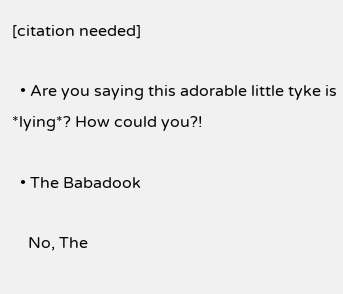[citation needed]

  • Are you saying this adorable little tyke is *lying*? How could you?!

  • The Babadook

    No, The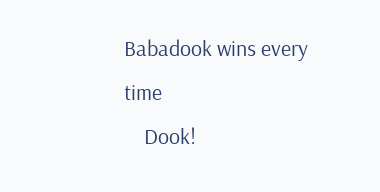Babadook wins every time
    Dook!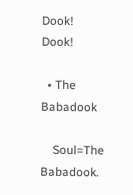Dook! Dook!

  • The Babadook

    Soul=The Babadook.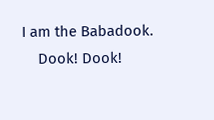I am the Babadook.
    Dook! Dook!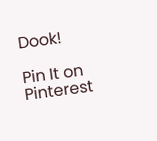Dook!

Pin It on Pinterest